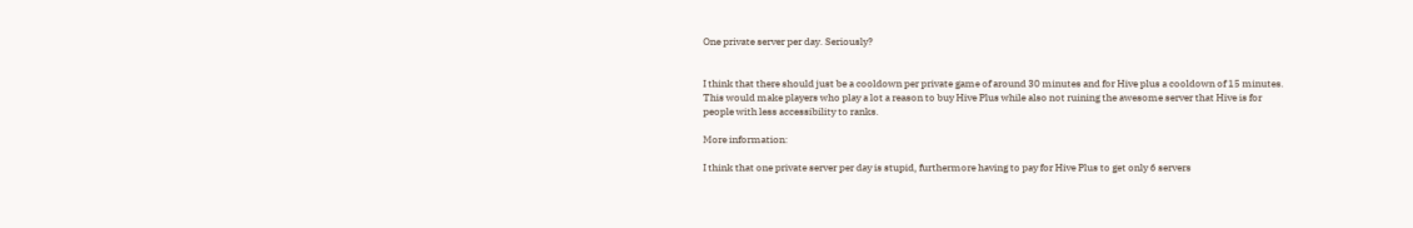One private server per day. Seriously?


I think that there should just be a cooldown per private game of around 30 minutes and for Hive plus a cooldown of 15 minutes. This would make players who play a lot a reason to buy Hive Plus while also not ruining the awesome server that Hive is for people with less accessibility to ranks.

More information:

I think that one private server per day is stupid, furthermore having to pay for Hive Plus to get only 6 servers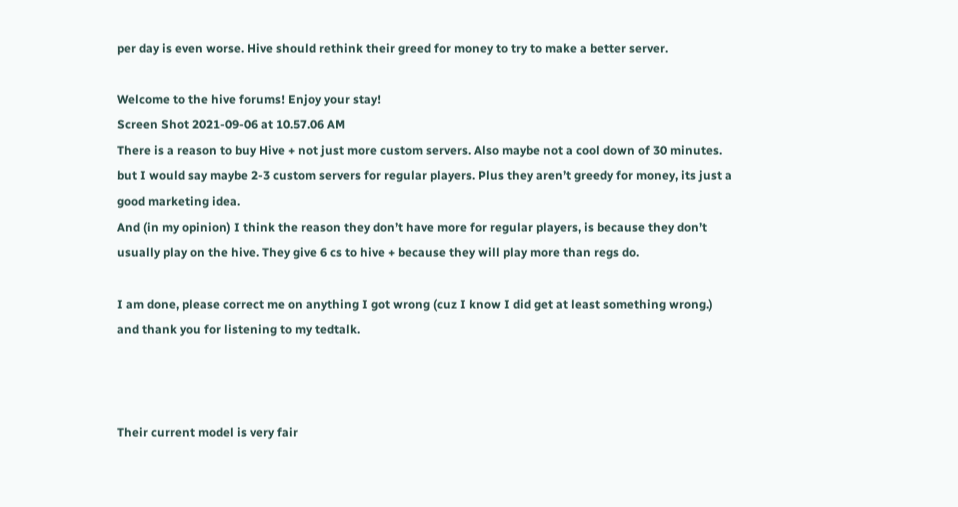per day is even worse. Hive should rethink their greed for money to try to make a better server.

Welcome to the hive forums! Enjoy your stay!
Screen Shot 2021-09-06 at 10.57.06 AM
There is a reason to buy Hive + not just more custom servers. Also maybe not a cool down of 30 minutes. but I would say maybe 2-3 custom servers for regular players. Plus they aren’t greedy for money, its just a good marketing idea.
And (in my opinion) I think the reason they don’t have more for regular players, is because they don’t usually play on the hive. They give 6 cs to hive + because they will play more than regs do.

I am done, please correct me on anything I got wrong (cuz I know I did get at least something wrong.) and thank you for listening to my tedtalk.



Their current model is very fair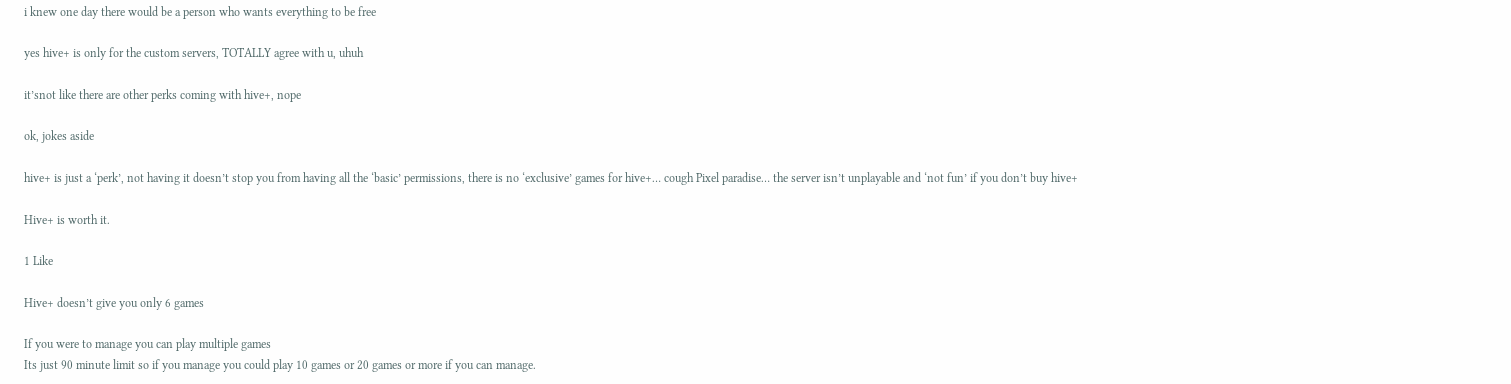i knew one day there would be a person who wants everything to be free

yes hive+ is only for the custom servers, TOTALLY agree with u, uhuh

it’snot like there are other perks coming with hive+, nope

ok, jokes aside

hive+ is just a ‘perk’, not having it doesn’t stop you from having all the ‘basic’ permissions, there is no ‘exclusive’ games for hive+… cough Pixel paradise… the server isn’t unplayable and ‘not fun’ if you don’t buy hive+

Hive+ is worth it.

1 Like

Hive+ doesn’t give you only 6 games

If you were to manage you can play multiple games
Its just 90 minute limit so if you manage you could play 10 games or 20 games or more if you can manage.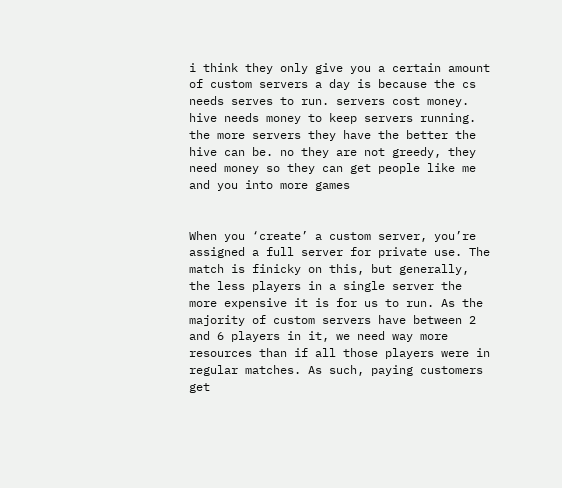i think they only give you a certain amount of custom servers a day is because the cs needs serves to run. servers cost money. hive needs money to keep servers running. the more servers they have the better the hive can be. no they are not greedy, they need money so they can get people like me and you into more games


When you ‘create’ a custom server, you’re assigned a full server for private use. The match is finicky on this, but generally, the less players in a single server the more expensive it is for us to run. As the majority of custom servers have between 2 and 6 players in it, we need way more resources than if all those players were in regular matches. As such, paying customers get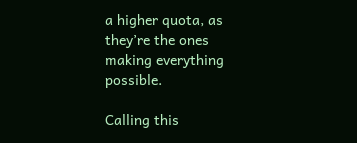a higher quota, as they’re the ones making everything possible.

Calling this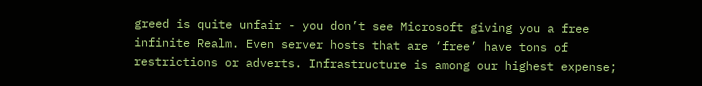greed is quite unfair - you don’t see Microsoft giving you a free infinite Realm. Even server hosts that are ‘free’ have tons of restrictions or adverts. Infrastructure is among our highest expense;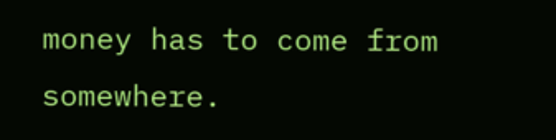money has to come from somewhere.